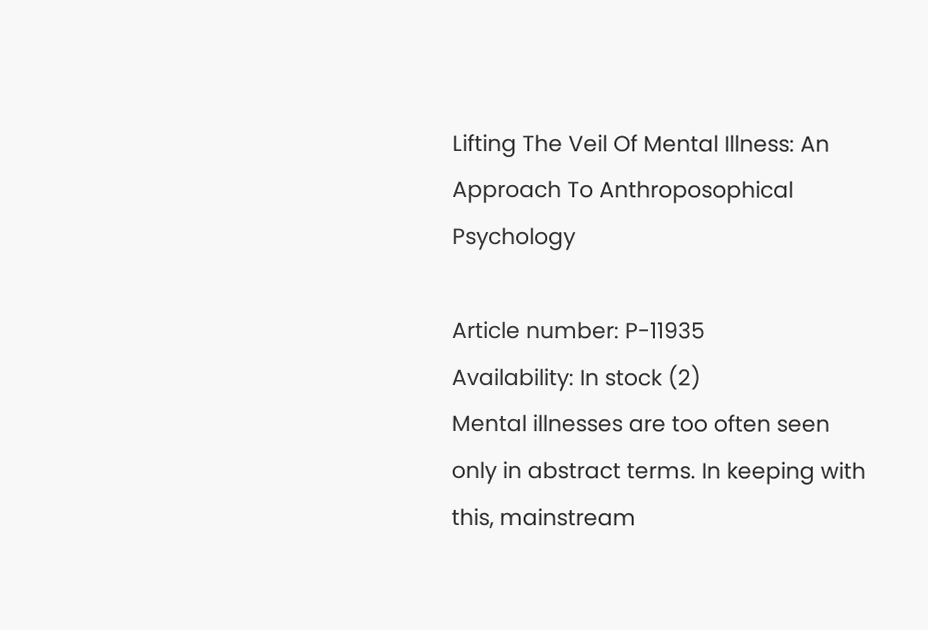Lifting The Veil Of Mental Illness: An Approach To Anthroposophical Psychology

Article number: P-11935
Availability: In stock (2)
Mental illnesses are too often seen only in abstract terms. In keeping with this, mainstream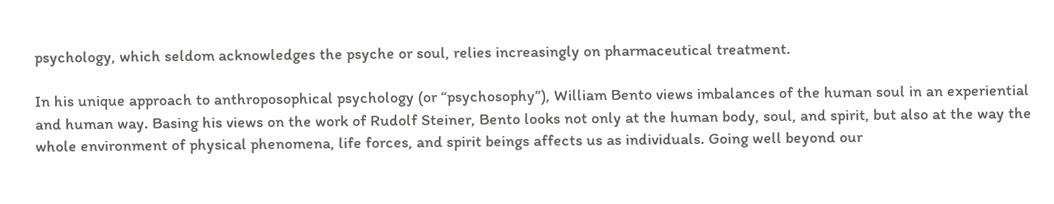psychology, which seldom acknowledges the psyche or soul, relies increasingly on pharmaceutical treatment.

In his unique approach to anthroposophical psychology (or “psychosophy”), William Bento views imbalances of the human soul in an experiential and human way. Basing his views on the work of Rudolf Steiner, Bento looks not only at the human body, soul, and spirit, but also at the way the whole environment of physical phenomena, life forces, and spirit beings affects us as individuals. Going well beyond our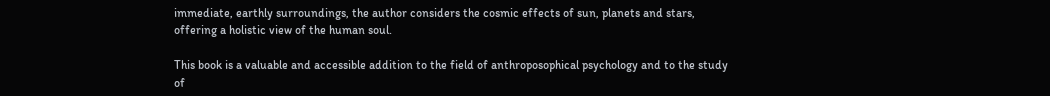immediate, earthly surroundings, the author considers the cosmic effects of sun, planets and stars, offering a holistic view of the human soul.

This book is a valuable and accessible addition to the field of anthroposophical psychology and to the study of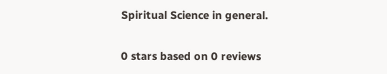Spiritual Science in general.

0 stars based on 0 reviews